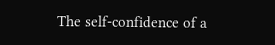The self-confidence of a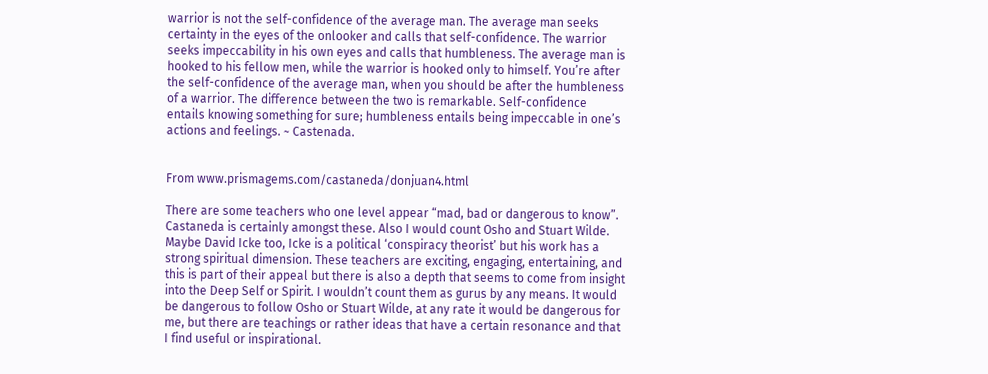warrior is not the self-confidence of the average man. The average man seeks certainty in the eyes of the onlooker and calls that self-confidence. The warrior seeks impeccability in his own eyes and calls that humbleness. The average man is hooked to his fellow men, while the warrior is hooked only to himself. You’re after the self-confidence of the average man, when you should be after the humbleness of a warrior. The difference between the two is remarkable. Self-confidence entails knowing something for sure; humbleness entails being impeccable in one’s actions and feelings. ~ Castenada.


From www.prismagems.com/castaneda/donjuan4.html

There are some teachers who one level appear “mad, bad or dangerous to know”. Castaneda is certainly amongst these. Also I would count Osho and Stuart Wilde. Maybe David Icke too, Icke is a political ‘conspiracy theorist’ but his work has a strong spiritual dimension. These teachers are exciting, engaging, entertaining, and this is part of their appeal but there is also a depth that seems to come from insight into the Deep Self or Spirit. I wouldn’t count them as gurus by any means. It would be dangerous to follow Osho or Stuart Wilde, at any rate it would be dangerous for me, but there are teachings or rather ideas that have a certain resonance and that I find useful or inspirational.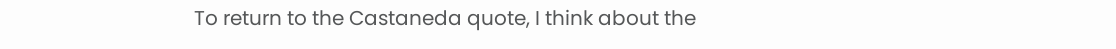To return to the Castaneda quote, I think about the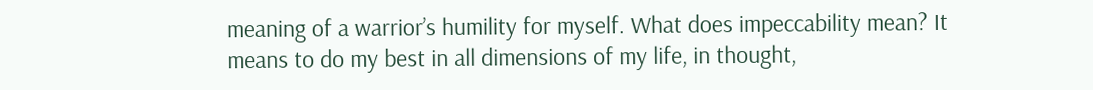meaning of a warrior’s humility for myself. What does impeccability mean? It means to do my best in all dimensions of my life, in thought,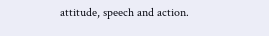attitude, speech and action.